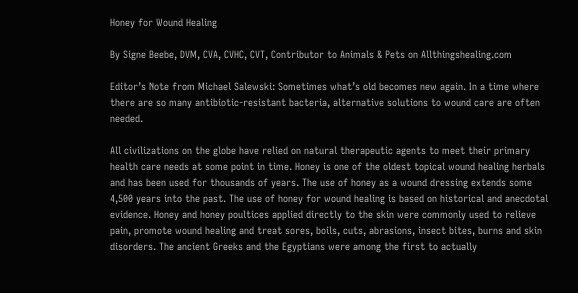Honey for Wound Healing

By Signe Beebe, DVM, CVA, CVHC, CVT, Contributor to Animals & Pets on Allthingshealing.com

Editor’s Note from Michael Salewski: Sometimes what’s old becomes new again. In a time where there are so many antibiotic-resistant bacteria, alternative solutions to wound care are often needed.

All civilizations on the globe have relied on natural therapeutic agents to meet their primary health care needs at some point in time. Honey is one of the oldest topical wound healing herbals and has been used for thousands of years. The use of honey as a wound dressing extends some 4,500 years into the past. The use of honey for wound healing is based on historical and anecdotal evidence. Honey and honey poultices applied directly to the skin were commonly used to relieve pain, promote wound healing and treat sores, boils, cuts, abrasions, insect bites, burns and skin disorders. The ancient Greeks and the Egyptians were among the first to actually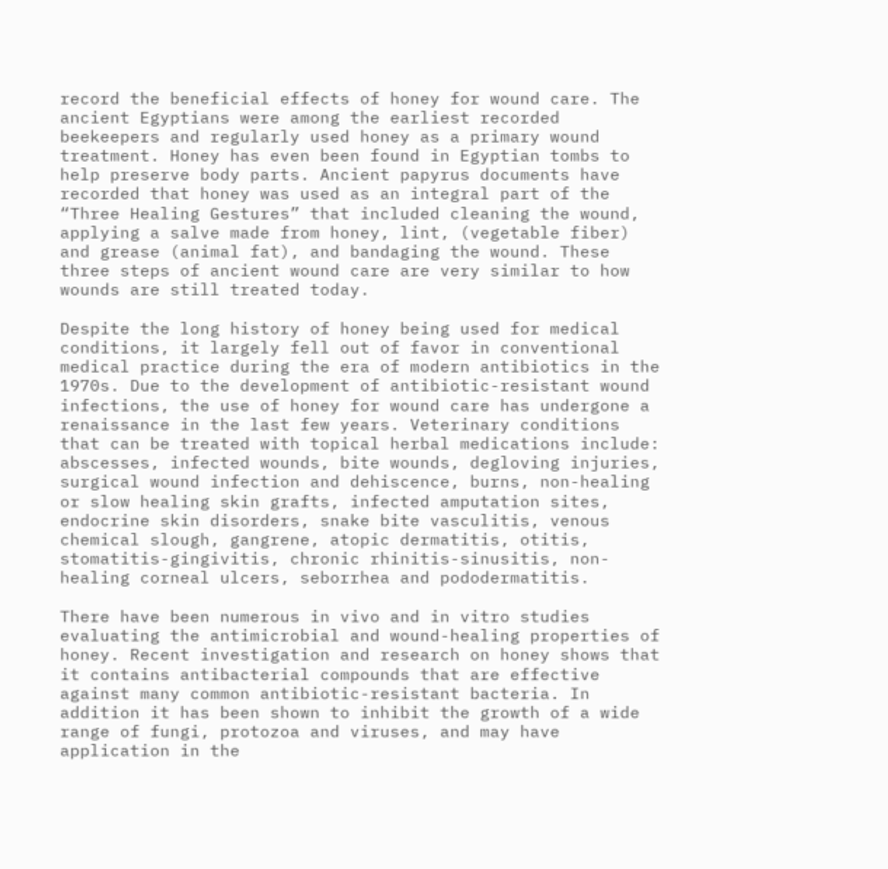record the beneficial effects of honey for wound care. The ancient Egyptians were among the earliest recorded beekeepers and regularly used honey as a primary wound treatment. Honey has even been found in Egyptian tombs to help preserve body parts. Ancient papyrus documents have recorded that honey was used as an integral part of the “Three Healing Gestures” that included cleaning the wound, applying a salve made from honey, lint, (vegetable fiber) and grease (animal fat), and bandaging the wound. These three steps of ancient wound care are very similar to how wounds are still treated today.

Despite the long history of honey being used for medical conditions, it largely fell out of favor in conventional medical practice during the era of modern antibiotics in the 1970s. Due to the development of antibiotic-resistant wound infections, the use of honey for wound care has undergone a renaissance in the last few years. Veterinary conditions that can be treated with topical herbal medications include: abscesses, infected wounds, bite wounds, degloving injuries, surgical wound infection and dehiscence, burns, non-healing or slow healing skin grafts, infected amputation sites, endocrine skin disorders, snake bite vasculitis, venous chemical slough, gangrene, atopic dermatitis, otitis, stomatitis-gingivitis, chronic rhinitis-sinusitis, non-healing corneal ulcers, seborrhea and pododermatitis.

There have been numerous in vivo and in vitro studies evaluating the antimicrobial and wound-healing properties of honey. Recent investigation and research on honey shows that it contains antibacterial compounds that are effective against many common antibiotic-resistant bacteria. In addition it has been shown to inhibit the growth of a wide range of fungi, protozoa and viruses, and may have application in the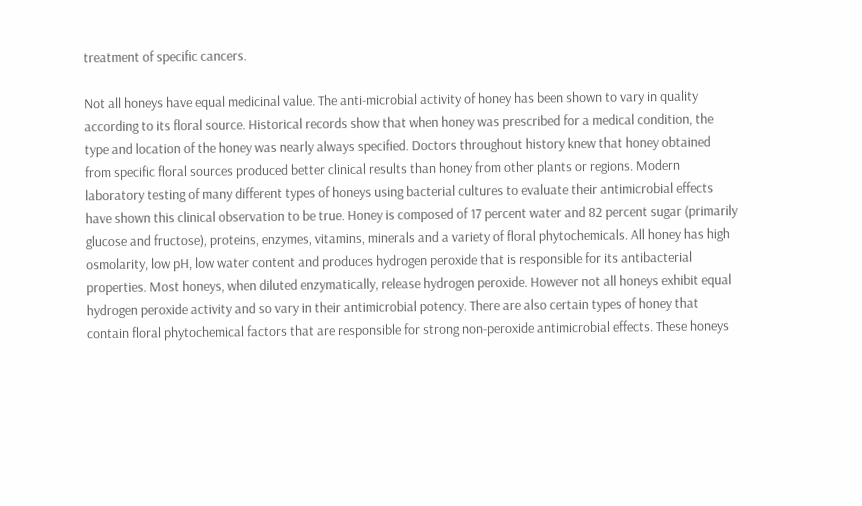treatment of specific cancers.

Not all honeys have equal medicinal value. The anti-microbial activity of honey has been shown to vary in quality according to its floral source. Historical records show that when honey was prescribed for a medical condition, the type and location of the honey was nearly always specified. Doctors throughout history knew that honey obtained from specific floral sources produced better clinical results than honey from other plants or regions. Modern laboratory testing of many different types of honeys using bacterial cultures to evaluate their antimicrobial effects have shown this clinical observation to be true. Honey is composed of 17 percent water and 82 percent sugar (primarily glucose and fructose), proteins, enzymes, vitamins, minerals and a variety of floral phytochemicals. All honey has high osmolarity, low pH, low water content and produces hydrogen peroxide that is responsible for its antibacterial properties. Most honeys, when diluted enzymatically, release hydrogen peroxide. However not all honeys exhibit equal hydrogen peroxide activity and so vary in their antimicrobial potency. There are also certain types of honey that contain floral phytochemical factors that are responsible for strong non-peroxide antimicrobial effects. These honeys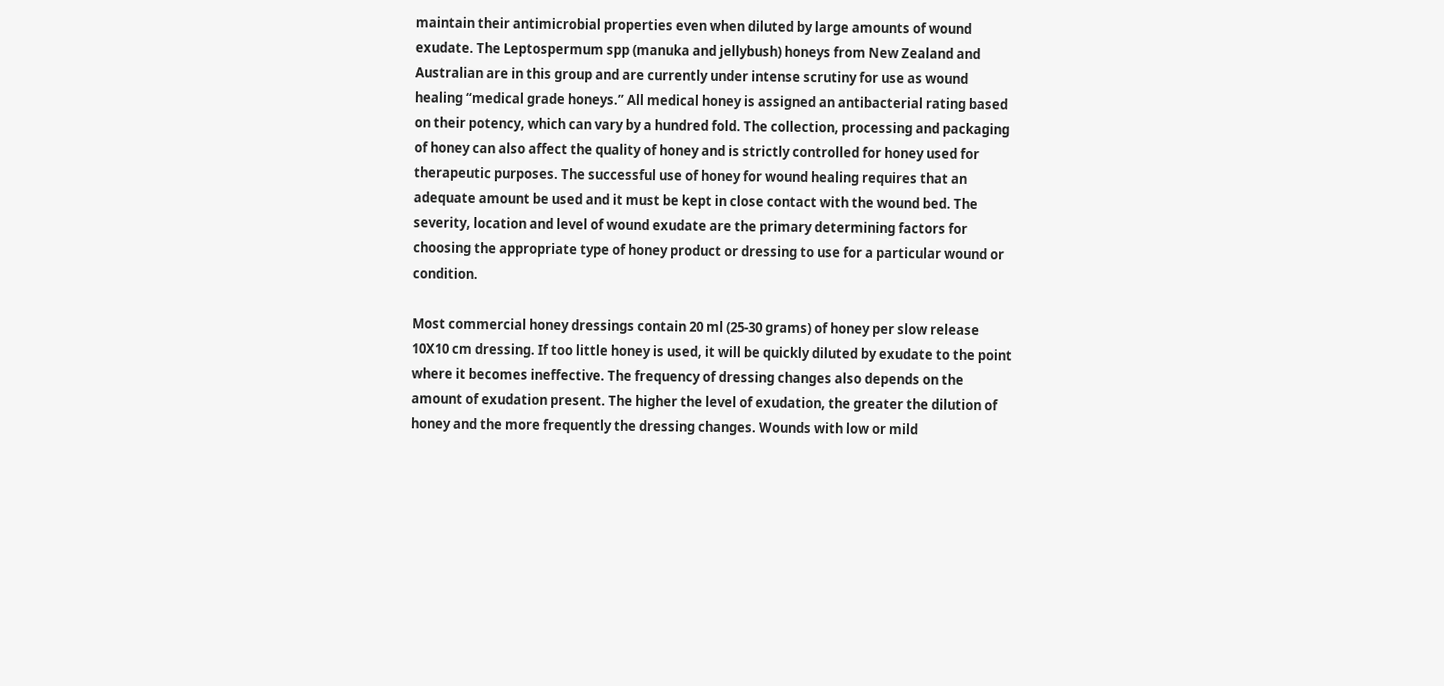maintain their antimicrobial properties even when diluted by large amounts of wound exudate. The Leptospermum spp (manuka and jellybush) honeys from New Zealand and Australian are in this group and are currently under intense scrutiny for use as wound healing “medical grade honeys.” All medical honey is assigned an antibacterial rating based on their potency, which can vary by a hundred fold. The collection, processing and packaging of honey can also affect the quality of honey and is strictly controlled for honey used for therapeutic purposes. The successful use of honey for wound healing requires that an adequate amount be used and it must be kept in close contact with the wound bed. The severity, location and level of wound exudate are the primary determining factors for choosing the appropriate type of honey product or dressing to use for a particular wound or condition.

Most commercial honey dressings contain 20 ml (25-30 grams) of honey per slow release 10X10 cm dressing. If too little honey is used, it will be quickly diluted by exudate to the point where it becomes ineffective. The frequency of dressing changes also depends on the amount of exudation present. The higher the level of exudation, the greater the dilution of honey and the more frequently the dressing changes. Wounds with low or mild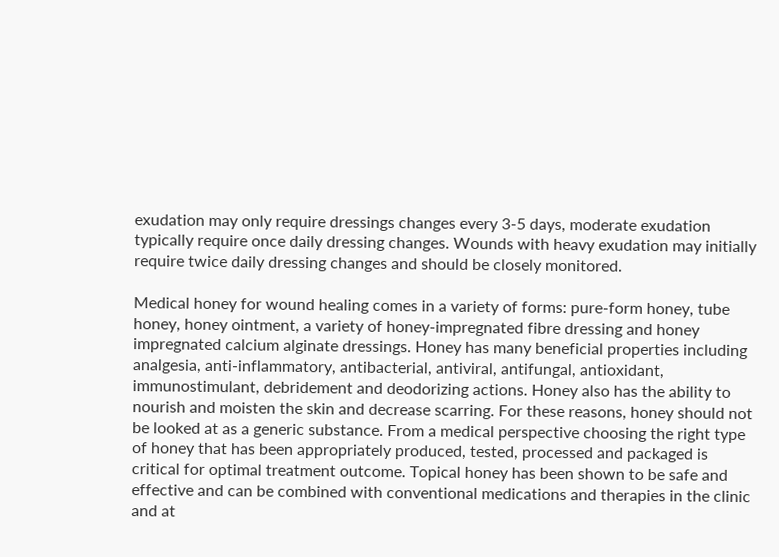exudation may only require dressings changes every 3-5 days, moderate exudation typically require once daily dressing changes. Wounds with heavy exudation may initially require twice daily dressing changes and should be closely monitored.

Medical honey for wound healing comes in a variety of forms: pure-form honey, tube honey, honey ointment, a variety of honey-impregnated fibre dressing and honey impregnated calcium alginate dressings. Honey has many beneficial properties including analgesia, anti-inflammatory, antibacterial, antiviral, antifungal, antioxidant, immunostimulant, debridement and deodorizing actions. Honey also has the ability to nourish and moisten the skin and decrease scarring. For these reasons, honey should not be looked at as a generic substance. From a medical perspective choosing the right type of honey that has been appropriately produced, tested, processed and packaged is critical for optimal treatment outcome. Topical honey has been shown to be safe and effective and can be combined with conventional medications and therapies in the clinic and at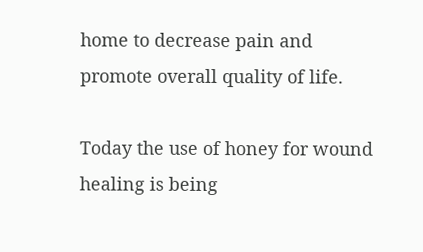home to decrease pain and promote overall quality of life.

Today the use of honey for wound healing is being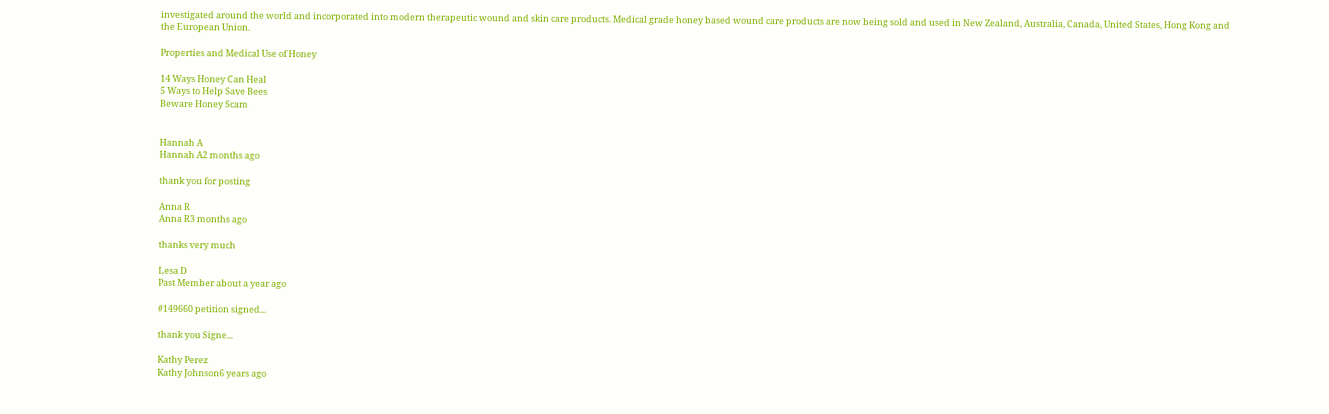investigated around the world and incorporated into modern therapeutic wound and skin care products. Medical grade honey based wound care products are now being sold and used in New Zealand, Australia, Canada, United States, Hong Kong and the European Union.

Properties and Medical Use of Honey

14 Ways Honey Can Heal
5 Ways to Help Save Bees
Beware Honey Scam


Hannah A
Hannah A2 months ago

thank you for posting

Anna R
Anna R3 months ago

thanks very much

Lesa D
Past Member about a year ago

#149660 petition signed...

thank you Signe...

Kathy Perez
Kathy Johnson6 years ago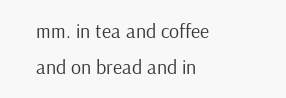mm. in tea and coffee and on bread and in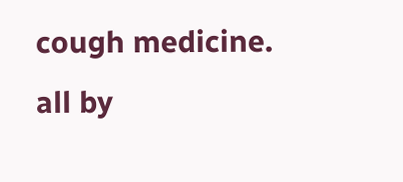cough medicine. all by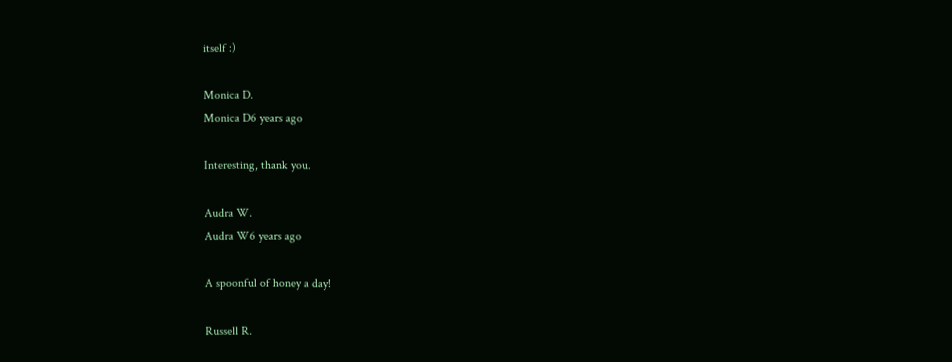itself :)

Monica D.
Monica D6 years ago

Interesting, thank you.

Audra W.
Audra W6 years ago

A spoonful of honey a day!

Russell R.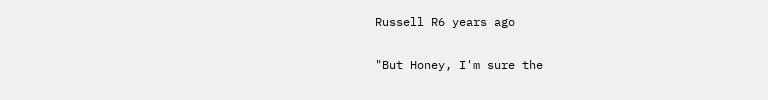Russell R6 years ago

"But Honey, I'm sure the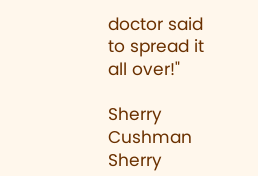doctor said to spread it all over!"

Sherry Cushman
Sherry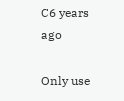C6 years ago

Only use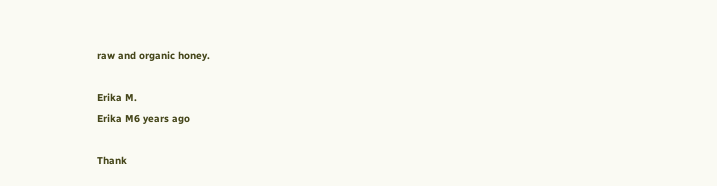raw and organic honey.

Erika M.
Erika M6 years ago

Thank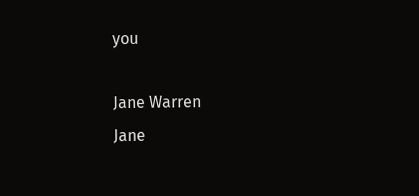you

Jane Warren
Jane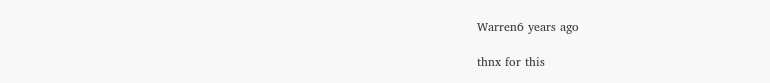Warren6 years ago

thnx for this